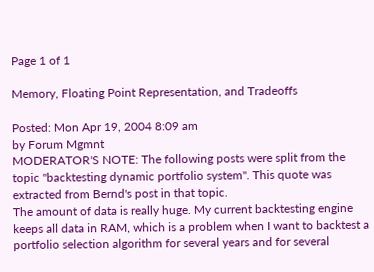Page 1 of 1

Memory, Floating Point Representation, and Tradeoffs

Posted: Mon Apr 19, 2004 8:09 am
by Forum Mgmnt
MODERATOR'S NOTE: The following posts were split from the topic "backtesting dynamic portfolio system". This quote was extracted from Bernd's post in that topic.
The amount of data is really huge. My current backtesting engine keeps all data in RAM, which is a problem when I want to backtest a portfolio selection algorithm for several years and for several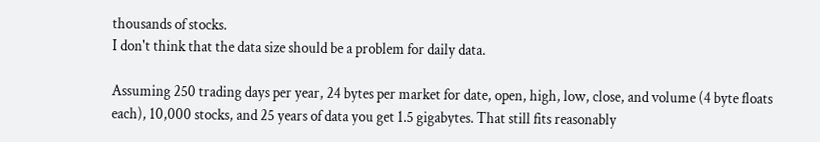thousands of stocks.
I don't think that the data size should be a problem for daily data.

Assuming 250 trading days per year, 24 bytes per market for date, open, high, low, close, and volume (4 byte floats each), 10,000 stocks, and 25 years of data you get 1.5 gigabytes. That still fits reasonably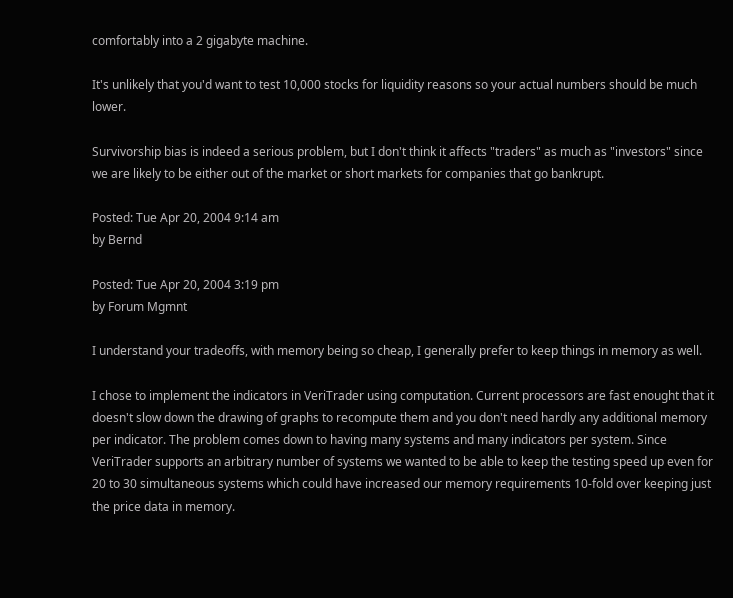comfortably into a 2 gigabyte machine.

It's unlikely that you'd want to test 10,000 stocks for liquidity reasons so your actual numbers should be much lower.

Survivorship bias is indeed a serious problem, but I don't think it affects "traders" as much as "investors" since we are likely to be either out of the market or short markets for companies that go bankrupt.

Posted: Tue Apr 20, 2004 9:14 am
by Bernd

Posted: Tue Apr 20, 2004 3:19 pm
by Forum Mgmnt

I understand your tradeoffs, with memory being so cheap, I generally prefer to keep things in memory as well.

I chose to implement the indicators in VeriTrader using computation. Current processors are fast enought that it doesn't slow down the drawing of graphs to recompute them and you don't need hardly any additional memory per indicator. The problem comes down to having many systems and many indicators per system. Since VeriTrader supports an arbitrary number of systems we wanted to be able to keep the testing speed up even for 20 to 30 simultaneous systems which could have increased our memory requirements 10-fold over keeping just the price data in memory.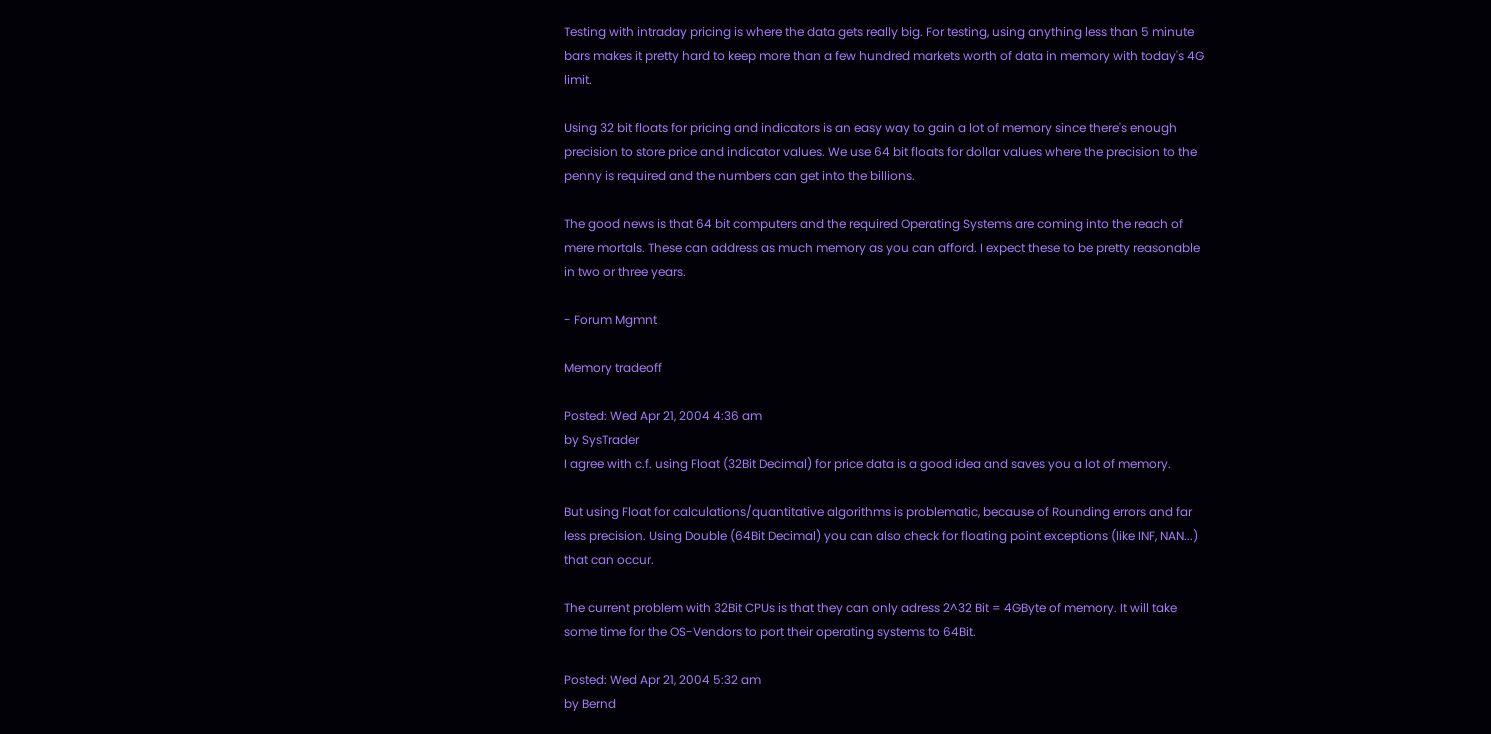Testing with intraday pricing is where the data gets really big. For testing, using anything less than 5 minute bars makes it pretty hard to keep more than a few hundred markets worth of data in memory with today's 4G limit.

Using 32 bit floats for pricing and indicators is an easy way to gain a lot of memory since there's enough precision to store price and indicator values. We use 64 bit floats for dollar values where the precision to the penny is required and the numbers can get into the billions.

The good news is that 64 bit computers and the required Operating Systems are coming into the reach of mere mortals. These can address as much memory as you can afford. I expect these to be pretty reasonable in two or three years.

- Forum Mgmnt

Memory tradeoff

Posted: Wed Apr 21, 2004 4:36 am
by SysTrader
I agree with c.f. using Float (32Bit Decimal) for price data is a good idea and saves you a lot of memory.

But using Float for calculations/quantitative algorithms is problematic, because of Rounding errors and far less precision. Using Double (64Bit Decimal) you can also check for floating point exceptions (like INF, NAN...) that can occur.

The current problem with 32Bit CPUs is that they can only adress 2^32 Bit = 4GByte of memory. It will take some time for the OS-Vendors to port their operating systems to 64Bit.

Posted: Wed Apr 21, 2004 5:32 am
by Bernd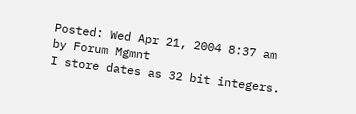Posted: Wed Apr 21, 2004 8:37 am
by Forum Mgmnt
I store dates as 32 bit integers.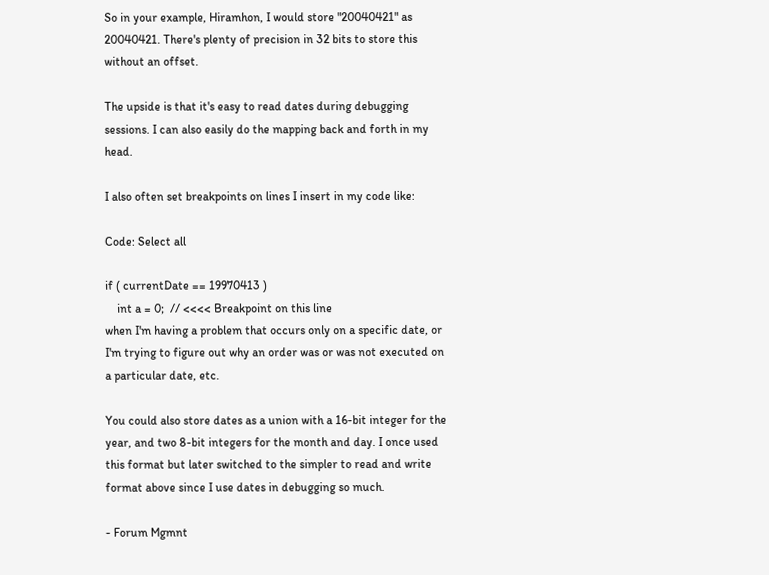So in your example, Hiramhon, I would store "20040421" as 20040421. There's plenty of precision in 32 bits to store this without an offset.

The upside is that it's easy to read dates during debugging sessions. I can also easily do the mapping back and forth in my head.

I also often set breakpoints on lines I insert in my code like:

Code: Select all

if ( currentDate == 19970413 )
    int a = 0;  // <<<< Breakpoint on this line
when I'm having a problem that occurs only on a specific date, or I'm trying to figure out why an order was or was not executed on a particular date, etc.

You could also store dates as a union with a 16-bit integer for the year, and two 8-bit integers for the month and day. I once used this format but later switched to the simpler to read and write format above since I use dates in debugging so much.

- Forum Mgmnt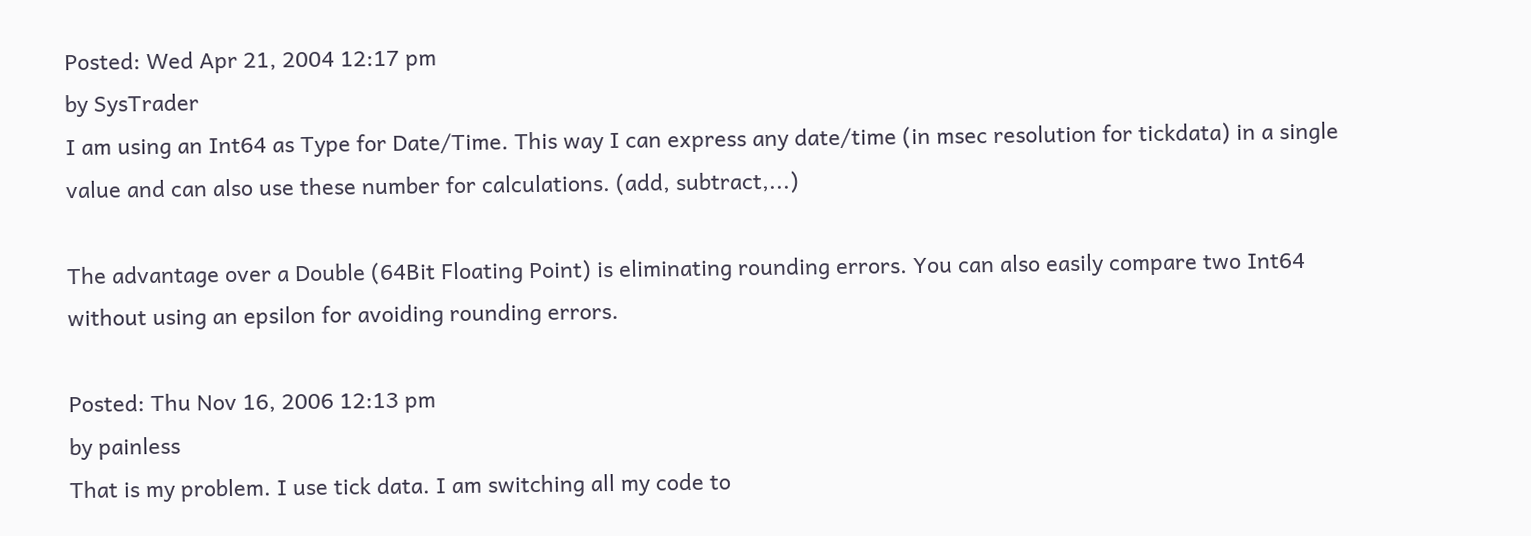Posted: Wed Apr 21, 2004 12:17 pm
by SysTrader
I am using an Int64 as Type for Date/Time. This way I can express any date/time (in msec resolution for tickdata) in a single value and can also use these number for calculations. (add, subtract,...)

The advantage over a Double (64Bit Floating Point) is eliminating rounding errors. You can also easily compare two Int64 without using an epsilon for avoiding rounding errors.

Posted: Thu Nov 16, 2006 12:13 pm
by painless
That is my problem. I use tick data. I am switching all my code to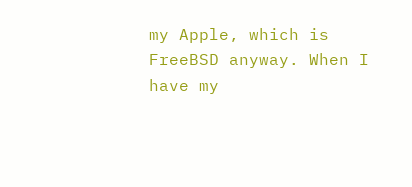my Apple, which is FreeBSD anyway. When I have my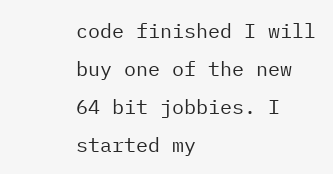code finished I will buy one of the new 64 bit jobbies. I started my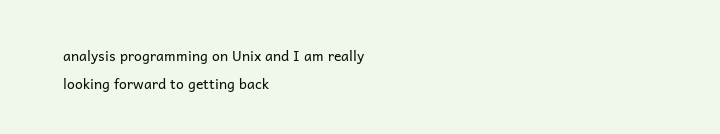analysis programming on Unix and I am really looking forward to getting back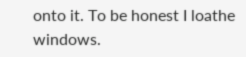onto it. To be honest I loathe windows.